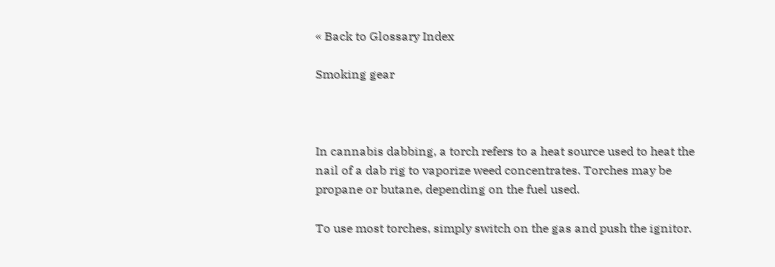« Back to Glossary Index

Smoking gear



In cannabis dabbing, a torch refers to a heat source used to heat the nail of a dab rig to vaporize weed concentrates. Torches may be propane or butane, depending on the fuel used.

To use most torches, simply switch on the gas and push the ignitor.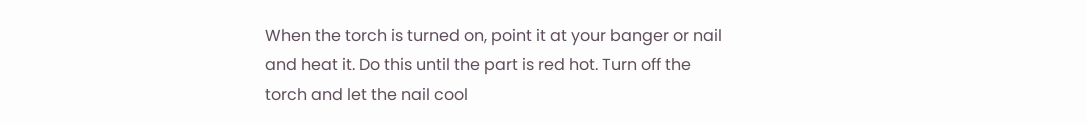When the torch is turned on, point it at your banger or nail and heat it. Do this until the part is red hot. Turn off the torch and let the nail cool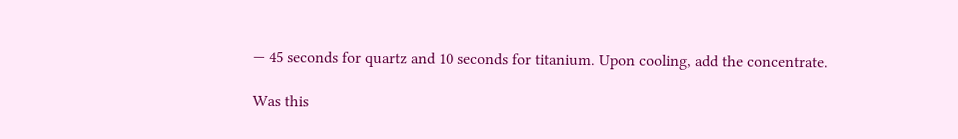— 45 seconds for quartz and 10 seconds for titanium. Upon cooling, add the concentrate.

Was this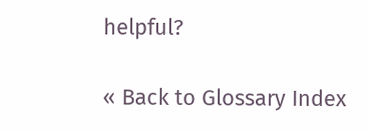helpful?

« Back to Glossary Index